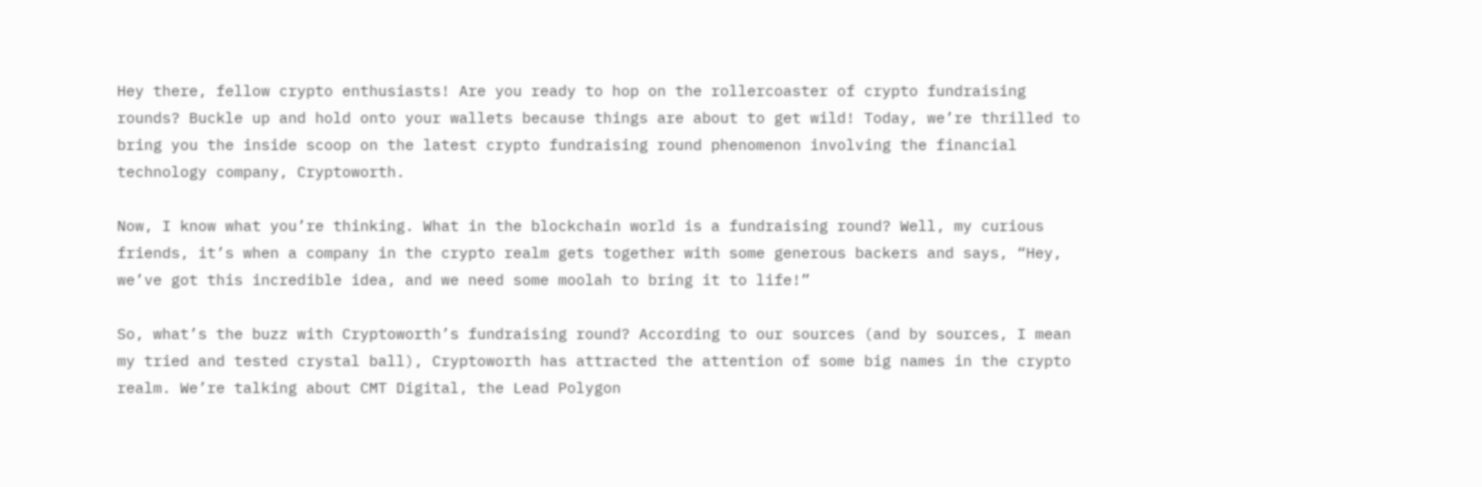Hey there, fellow crypto enthusiasts! Are you ready to hop on the rollercoaster of crypto fundraising rounds? Buckle up and hold onto your wallets because things are about to get wild! Today, we’re thrilled to bring you the inside scoop on the latest crypto fundraising round phenomenon involving the financial technology company, Cryptoworth.

Now, I know what you’re thinking. What in the blockchain world is a fundraising round? Well, my curious friends, it’s when a company in the crypto realm gets together with some generous backers and says, “Hey, we’ve got this incredible idea, and we need some moolah to bring it to life!”

So, what’s the buzz with Cryptoworth’s fundraising round? According to our sources (and by sources, I mean my tried and tested crystal ball), Cryptoworth has attracted the attention of some big names in the crypto realm. We’re talking about CMT Digital, the Lead Polygon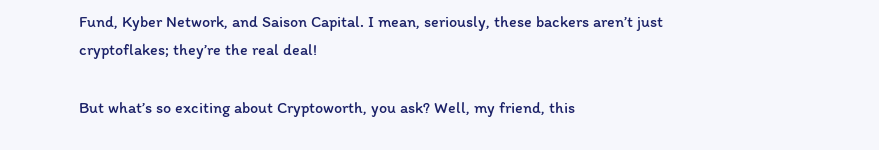Fund, Kyber Network, and Saison Capital. I mean, seriously, these backers aren’t just cryptoflakes; they’re the real deal!

But what’s so exciting about Cryptoworth, you ask? Well, my friend, this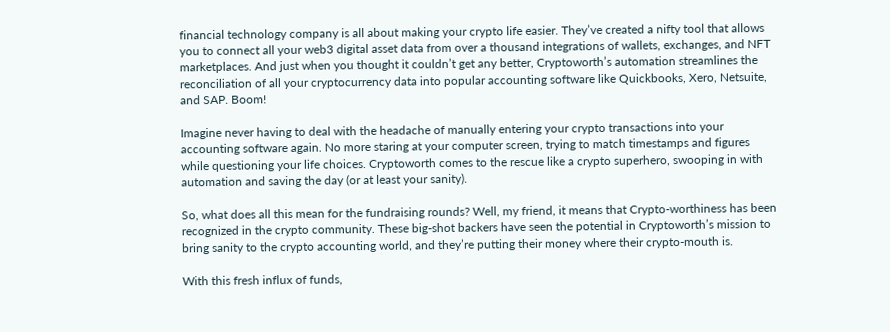financial technology company is all about making your crypto life easier. They’ve created a nifty tool that allows you to connect all your web3 digital asset data from over a thousand integrations of wallets, exchanges, and NFT marketplaces. And just when you thought it couldn’t get any better, Cryptoworth’s automation streamlines the reconciliation of all your cryptocurrency data into popular accounting software like Quickbooks, Xero, Netsuite, and SAP. Boom!

Imagine never having to deal with the headache of manually entering your crypto transactions into your accounting software again. No more staring at your computer screen, trying to match timestamps and figures while questioning your life choices. Cryptoworth comes to the rescue like a crypto superhero, swooping in with automation and saving the day (or at least your sanity).

So, what does all this mean for the fundraising rounds? Well, my friend, it means that Crypto-worthiness has been recognized in the crypto community. These big-shot backers have seen the potential in Cryptoworth’s mission to bring sanity to the crypto accounting world, and they’re putting their money where their crypto-mouth is.

With this fresh influx of funds,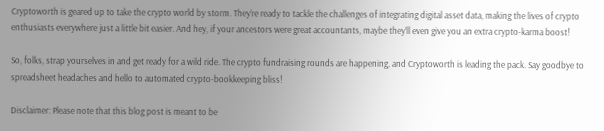Cryptoworth is geared up to take the crypto world by storm. They’re ready to tackle the challenges of integrating digital asset data, making the lives of crypto enthusiasts everywhere just a little bit easier. And hey, if your ancestors were great accountants, maybe they’ll even give you an extra crypto-karma boost!

So, folks, strap yourselves in and get ready for a wild ride. The crypto fundraising rounds are happening, and Cryptoworth is leading the pack. Say goodbye to spreadsheet headaches and hello to automated crypto-bookkeeping bliss!

Disclaimer: Please note that this blog post is meant to be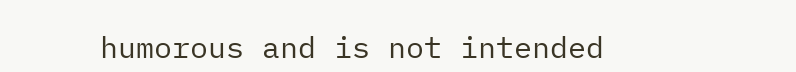humorous and is not intended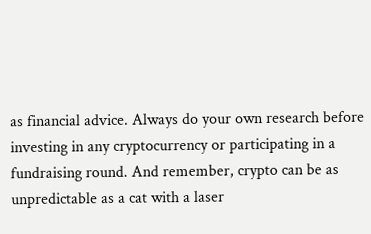as financial advice. Always do your own research before investing in any cryptocurrency or participating in a fundraising round. And remember, crypto can be as unpredictable as a cat with a laser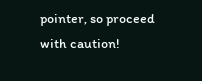pointer, so proceed with caution!